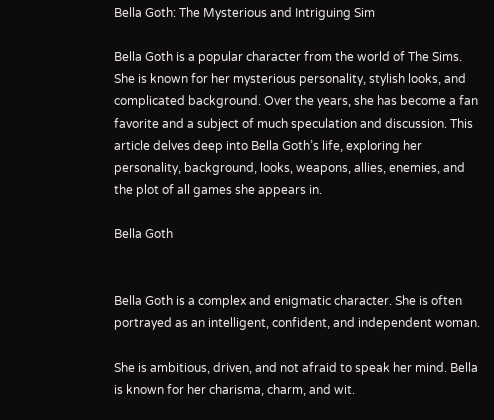Bella Goth: The Mysterious and Intriguing Sim

Bella Goth is a popular character from the world of The Sims. She is known for her mysterious personality, stylish looks, and complicated background. Over the years, she has become a fan favorite and a subject of much speculation and discussion. This article delves deep into Bella Goth’s life, exploring her personality, background, looks, weapons, allies, enemies, and the plot of all games she appears in.

Bella Goth


Bella Goth is a complex and enigmatic character. She is often portrayed as an intelligent, confident, and independent woman.

She is ambitious, driven, and not afraid to speak her mind. Bella is known for her charisma, charm, and wit.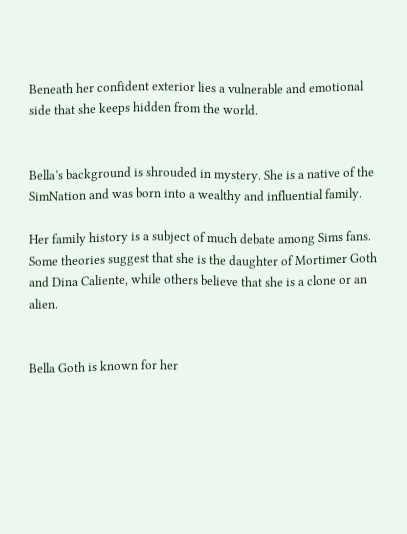Beneath her confident exterior lies a vulnerable and emotional side that she keeps hidden from the world.


Bella’s background is shrouded in mystery. She is a native of the SimNation and was born into a wealthy and influential family.

Her family history is a subject of much debate among Sims fans. Some theories suggest that she is the daughter of Mortimer Goth and Dina Caliente, while others believe that she is a clone or an alien.


Bella Goth is known for her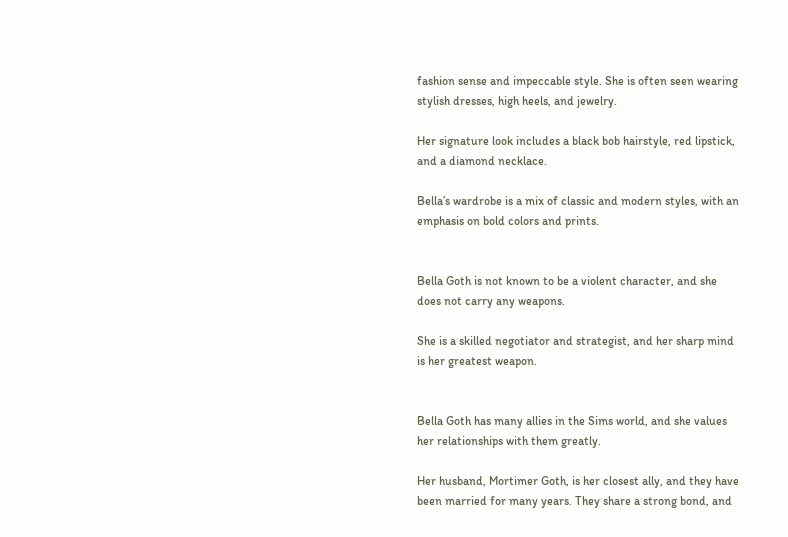fashion sense and impeccable style. She is often seen wearing stylish dresses, high heels, and jewelry.

Her signature look includes a black bob hairstyle, red lipstick, and a diamond necklace.

Bella’s wardrobe is a mix of classic and modern styles, with an emphasis on bold colors and prints.


Bella Goth is not known to be a violent character, and she does not carry any weapons.

She is a skilled negotiator and strategist, and her sharp mind is her greatest weapon.


Bella Goth has many allies in the Sims world, and she values her relationships with them greatly.

Her husband, Mortimer Goth, is her closest ally, and they have been married for many years. They share a strong bond, and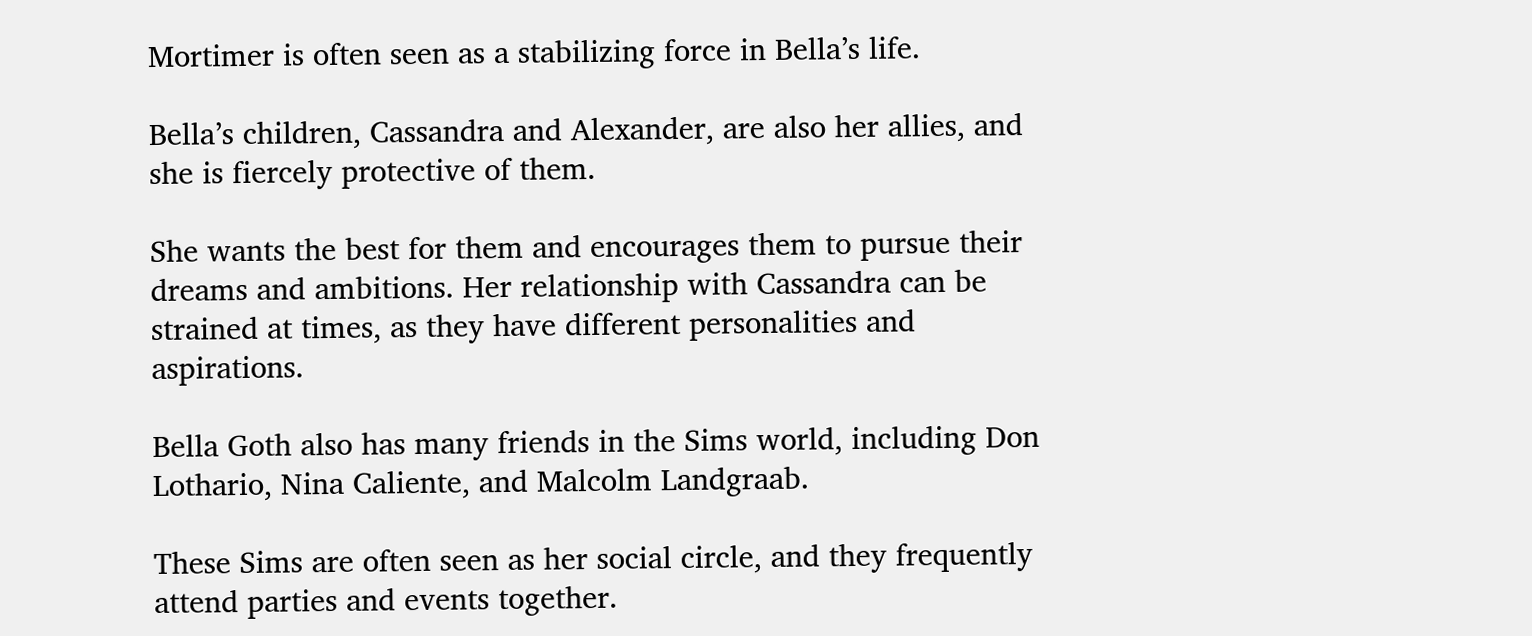Mortimer is often seen as a stabilizing force in Bella’s life.

Bella’s children, Cassandra and Alexander, are also her allies, and she is fiercely protective of them.

She wants the best for them and encourages them to pursue their dreams and ambitions. Her relationship with Cassandra can be strained at times, as they have different personalities and aspirations.

Bella Goth also has many friends in the Sims world, including Don Lothario, Nina Caliente, and Malcolm Landgraab.

These Sims are often seen as her social circle, and they frequently attend parties and events together.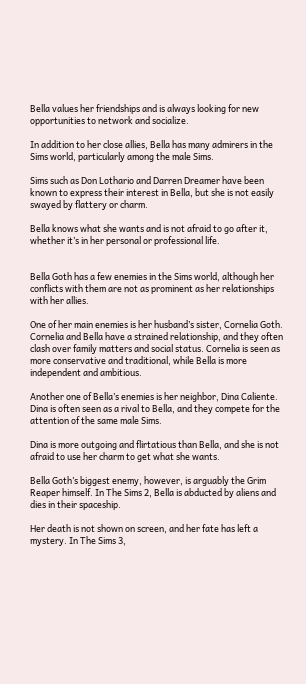Bella values her friendships and is always looking for new opportunities to network and socialize.

In addition to her close allies, Bella has many admirers in the Sims world, particularly among the male Sims.

Sims such as Don Lothario and Darren Dreamer have been known to express their interest in Bella, but she is not easily swayed by flattery or charm.

Bella knows what she wants and is not afraid to go after it, whether it’s in her personal or professional life.


Bella Goth has a few enemies in the Sims world, although her conflicts with them are not as prominent as her relationships with her allies.

One of her main enemies is her husband’s sister, Cornelia Goth. Cornelia and Bella have a strained relationship, and they often clash over family matters and social status. Cornelia is seen as more conservative and traditional, while Bella is more independent and ambitious.

Another one of Bella’s enemies is her neighbor, Dina Caliente. Dina is often seen as a rival to Bella, and they compete for the attention of the same male Sims.

Dina is more outgoing and flirtatious than Bella, and she is not afraid to use her charm to get what she wants.

Bella Goth’s biggest enemy, however, is arguably the Grim Reaper himself. In The Sims 2, Bella is abducted by aliens and dies in their spaceship.

Her death is not shown on screen, and her fate has left a mystery. In The Sims 3,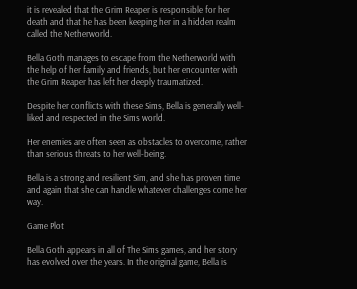it is revealed that the Grim Reaper is responsible for her death and that he has been keeping her in a hidden realm called the Netherworld.

Bella Goth manages to escape from the Netherworld with the help of her family and friends, but her encounter with the Grim Reaper has left her deeply traumatized.

Despite her conflicts with these Sims, Bella is generally well-liked and respected in the Sims world.

Her enemies are often seen as obstacles to overcome, rather than serious threats to her well-being.

Bella is a strong and resilient Sim, and she has proven time and again that she can handle whatever challenges come her way.

Game Plot

Bella Goth appears in all of The Sims games, and her story has evolved over the years. In the original game, Bella is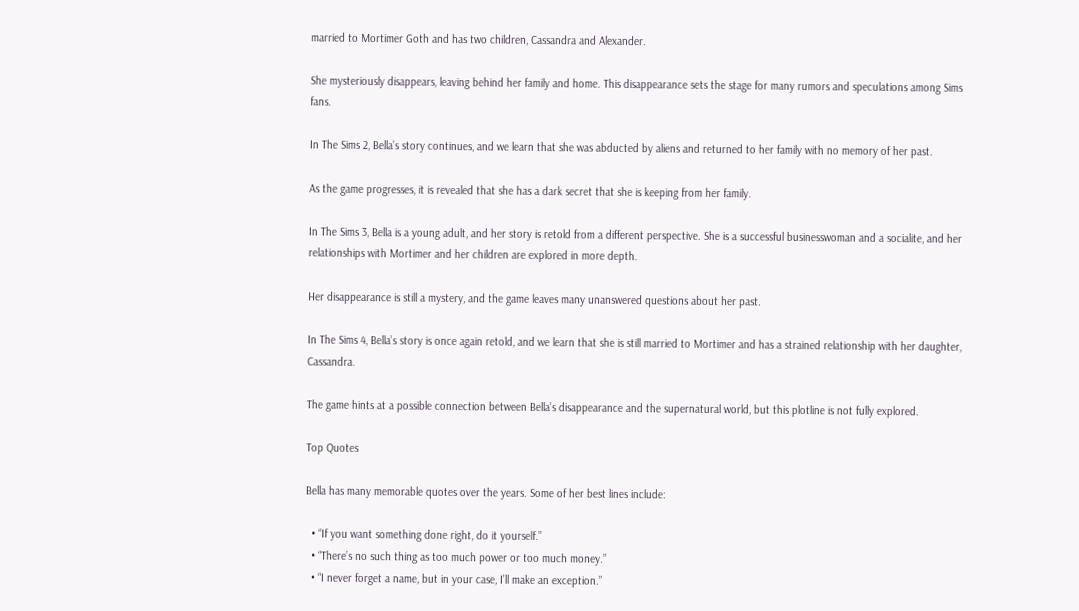married to Mortimer Goth and has two children, Cassandra and Alexander.

She mysteriously disappears, leaving behind her family and home. This disappearance sets the stage for many rumors and speculations among Sims fans.

In The Sims 2, Bella’s story continues, and we learn that she was abducted by aliens and returned to her family with no memory of her past.

As the game progresses, it is revealed that she has a dark secret that she is keeping from her family.

In The Sims 3, Bella is a young adult, and her story is retold from a different perspective. She is a successful businesswoman and a socialite, and her relationships with Mortimer and her children are explored in more depth.

Her disappearance is still a mystery, and the game leaves many unanswered questions about her past.

In The Sims 4, Bella’s story is once again retold, and we learn that she is still married to Mortimer and has a strained relationship with her daughter, Cassandra.

The game hints at a possible connection between Bella’s disappearance and the supernatural world, but this plotline is not fully explored.

Top Quotes

Bella has many memorable quotes over the years. Some of her best lines include:

  • “If you want something done right, do it yourself.”
  • “There’s no such thing as too much power or too much money.”
  • “I never forget a name, but in your case, I’ll make an exception.”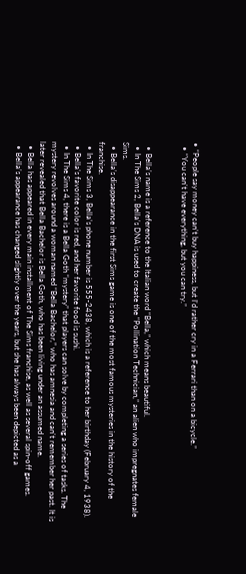• “People say money can’t buy happiness, but I’d rather cry in a Ferrari than on a bicycle.”
  • “You can’t have everything, but you can try.”


  • Bella’s name is a reference to the Italian word “Bella,” which means beautiful.
  • In The Sims 2, Bella’s DNA is used to create the “Pollination Technician,” an alien who impregnates female Sims.
  • Bella’s disappearance in the first Sims game is one of the most famous mysteries in the history of the franchise.
  • In The Sims 3, Bella’s phone number is 555-2438, which is a reference to her birthday (February 4, 1938).
  • Bella’s favorite color is red, and her favorite food is sushi.
  • In The Sims 4, there is a Bella Goth “mystery” that players can solve by completing a series of tasks. The mystery revolves around a woman named “Bella Bachelor,” who has amnesia and can’t remember her past. It is later revealed that Bella Bachelor is Bella Goth, who has been living under an assumed name.
  • Bella has appeared in every main installment of The Sims franchise, as well as several spin-off games.
  • Bella’s appearance has changed slightly over the years, but she has always been depicted as a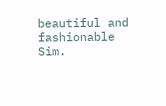beautiful and fashionable Sim.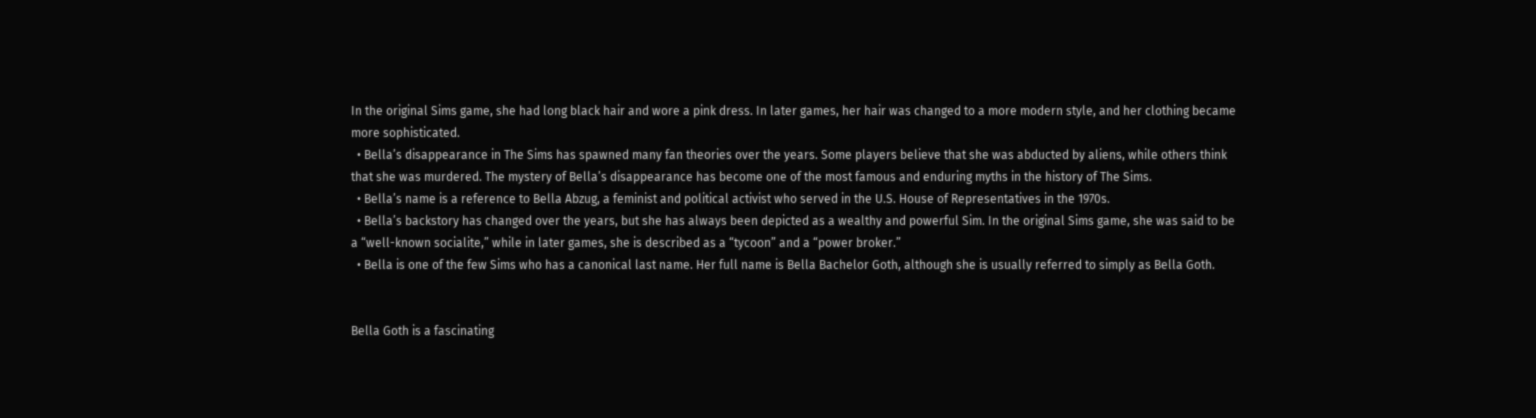In the original Sims game, she had long black hair and wore a pink dress. In later games, her hair was changed to a more modern style, and her clothing became more sophisticated.
  • Bella’s disappearance in The Sims has spawned many fan theories over the years. Some players believe that she was abducted by aliens, while others think that she was murdered. The mystery of Bella’s disappearance has become one of the most famous and enduring myths in the history of The Sims.
  • Bella’s name is a reference to Bella Abzug, a feminist and political activist who served in the U.S. House of Representatives in the 1970s.
  • Bella’s backstory has changed over the years, but she has always been depicted as a wealthy and powerful Sim. In the original Sims game, she was said to be a “well-known socialite,” while in later games, she is described as a “tycoon” and a “power broker.”
  • Bella is one of the few Sims who has a canonical last name. Her full name is Bella Bachelor Goth, although she is usually referred to simply as Bella Goth.


Bella Goth is a fascinating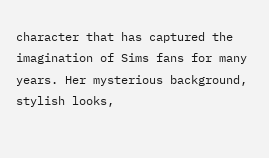character that has captured the imagination of Sims fans for many years. Her mysterious background, stylish looks,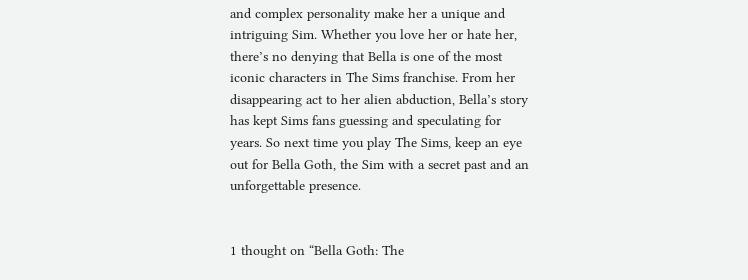and complex personality make her a unique and intriguing Sim. Whether you love her or hate her, there’s no denying that Bella is one of the most iconic characters in The Sims franchise. From her disappearing act to her alien abduction, Bella’s story has kept Sims fans guessing and speculating for years. So next time you play The Sims, keep an eye out for Bella Goth, the Sim with a secret past and an unforgettable presence.


1 thought on “Bella Goth: The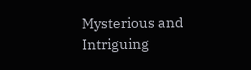Mysterious and Intriguing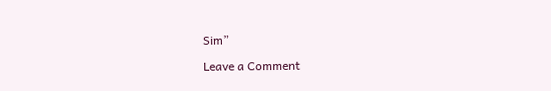Sim”

Leave a Comment